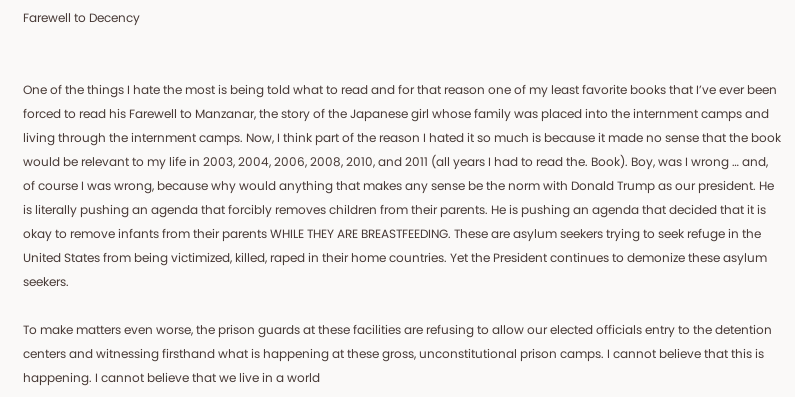Farewell to Decency


One of the things I hate the most is being told what to read and for that reason one of my least favorite books that I’ve ever been forced to read his Farewell to Manzanar, the story of the Japanese girl whose family was placed into the internment camps and living through the internment camps. Now, I think part of the reason I hated it so much is because it made no sense that the book would be relevant to my life in 2003, 2004, 2006, 2008, 2010, and 2011 (all years I had to read the. Book). Boy, was I wrong … and, of course I was wrong, because why would anything that makes any sense be the norm with Donald Trump as our president. He is literally pushing an agenda that forcibly removes children from their parents. He is pushing an agenda that decided that it is okay to remove infants from their parents WHILE THEY ARE BREASTFEEDING. These are asylum seekers trying to seek refuge in the United States from being victimized, killed, raped in their home countries. Yet the President continues to demonize these asylum seekers.

To make matters even worse, the prison guards at these facilities are refusing to allow our elected officials entry to the detention centers and witnessing firsthand what is happening at these gross, unconstitutional prison camps. I cannot believe that this is happening. I cannot believe that we live in a world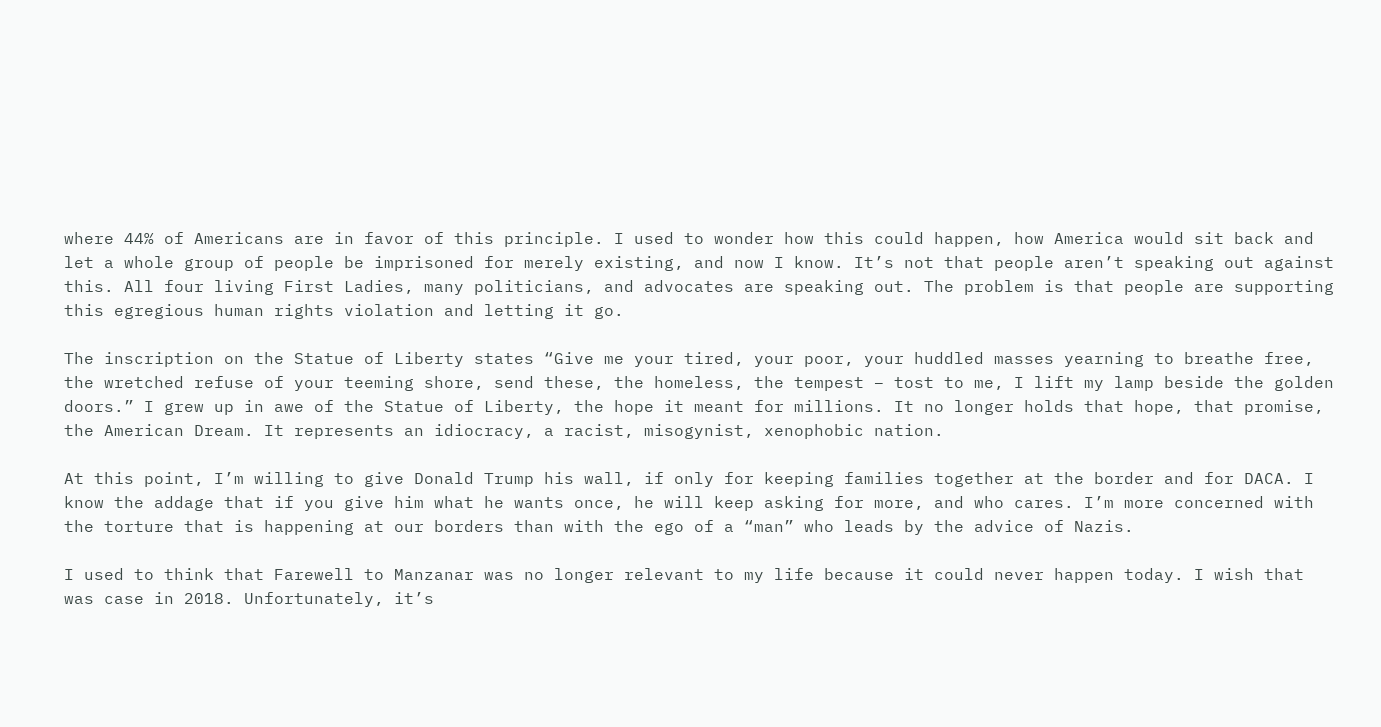where 44% of Americans are in favor of this principle. I used to wonder how this could happen, how America would sit back and let a whole group of people be imprisoned for merely existing, and now I know. It’s not that people aren’t speaking out against this. All four living First Ladies, many politicians, and advocates are speaking out. The problem is that people are supporting this egregious human rights violation and letting it go.

The inscription on the Statue of Liberty states “Give me your tired, your poor, your huddled masses yearning to breathe free, the wretched refuse of your teeming shore, send these, the homeless, the tempest – tost to me, I lift my lamp beside the golden doors.” I grew up in awe of the Statue of Liberty, the hope it meant for millions. It no longer holds that hope, that promise, the American Dream. It represents an idiocracy, a racist, misogynist, xenophobic nation.

At this point, I’m willing to give Donald Trump his wall, if only for keeping families together at the border and for DACA. I know the addage that if you give him what he wants once, he will keep asking for more, and who cares. I’m more concerned with the torture that is happening at our borders than with the ego of a “man” who leads by the advice of Nazis.

I used to think that Farewell to Manzanar was no longer relevant to my life because it could never happen today. I wish that was case in 2018. Unfortunately, it’s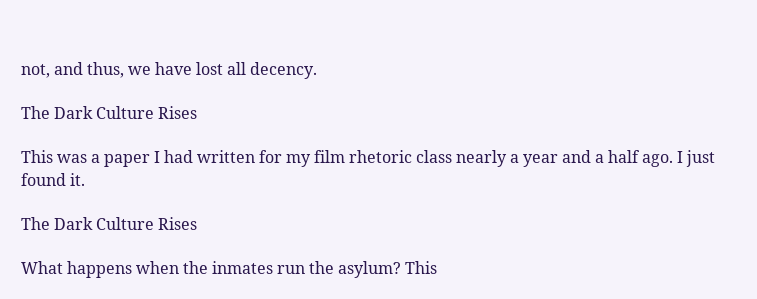not, and thus, we have lost all decency.

The Dark Culture Rises

This was a paper I had written for my film rhetoric class nearly a year and a half ago. I just found it.

The Dark Culture Rises

What happens when the inmates run the asylum? This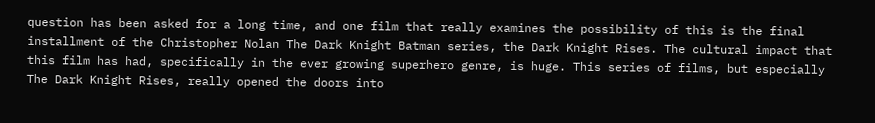question has been asked for a long time, and one film that really examines the possibility of this is the final installment of the Christopher Nolan The Dark Knight Batman series, the Dark Knight Rises. The cultural impact that this film has had, specifically in the ever growing superhero genre, is huge. This series of films, but especially The Dark Knight Rises, really opened the doors into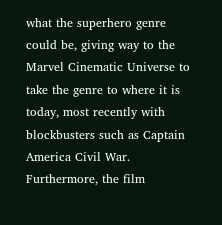what the superhero genre could be, giving way to the Marvel Cinematic Universe to take the genre to where it is today, most recently with blockbusters such as Captain America Civil War. Furthermore, the film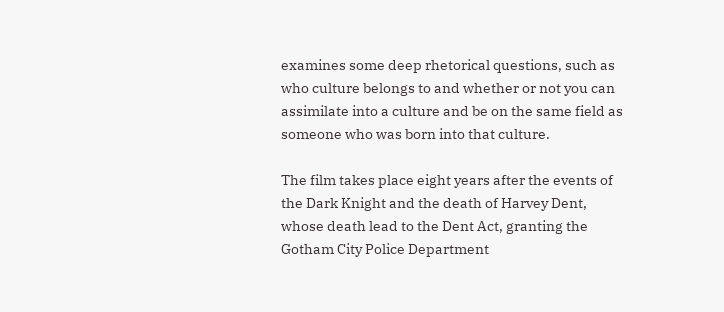examines some deep rhetorical questions, such as who culture belongs to and whether or not you can assimilate into a culture and be on the same field as someone who was born into that culture.

The film takes place eight years after the events of the Dark Knight and the death of Harvey Dent, whose death lead to the Dent Act, granting the Gotham City Police Department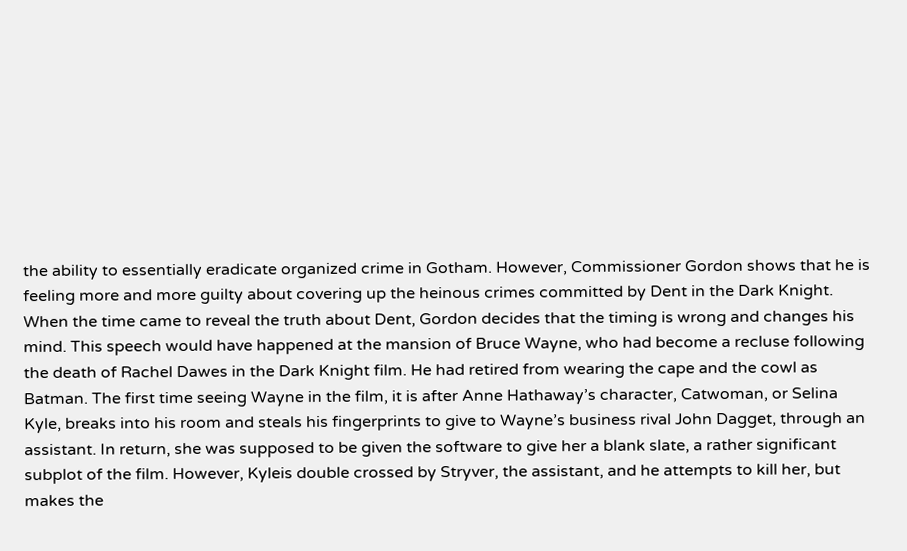the ability to essentially eradicate organized crime in Gotham. However, Commissioner Gordon shows that he is feeling more and more guilty about covering up the heinous crimes committed by Dent in the Dark Knight. When the time came to reveal the truth about Dent, Gordon decides that the timing is wrong and changes his mind. This speech would have happened at the mansion of Bruce Wayne, who had become a recluse following the death of Rachel Dawes in the Dark Knight film. He had retired from wearing the cape and the cowl as Batman. The first time seeing Wayne in the film, it is after Anne Hathaway’s character, Catwoman, or Selina Kyle, breaks into his room and steals his fingerprints to give to Wayne’s business rival John Dagget, through an assistant. In return, she was supposed to be given the software to give her a blank slate, a rather significant subplot of the film. However, Kyleis double crossed by Stryver, the assistant, and he attempts to kill her, but makes the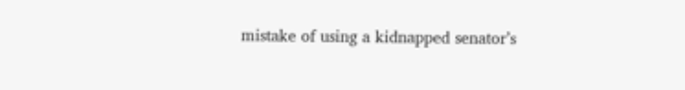mistake of using a kidnapped senator’s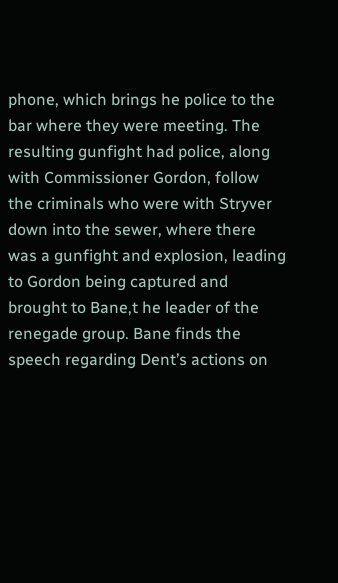phone, which brings he police to the bar where they were meeting. The resulting gunfight had police, along with Commissioner Gordon, follow the criminals who were with Stryver down into the sewer, where there was a gunfight and explosion, leading to Gordon being captured and brought to Bane,t he leader of the renegade group. Bane finds the speech regarding Dent’s actions on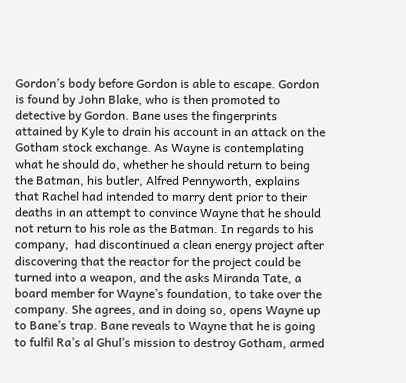Gordon’s body before Gordon is able to escape. Gordon is found by John Blake, who is then promoted to detective by Gordon. Bane uses the fingerprints attained by Kyle to drain his account in an attack on the Gotham stock exchange. As Wayne is contemplating what he should do, whether he should return to being the Batman, his butler, Alfred Pennyworth, explains that Rachel had intended to marry dent prior to their deaths in an attempt to convince Wayne that he should not return to his role as the Batman. In regards to his company,  had discontinued a clean energy project after discovering that the reactor for the project could be turned into a weapon, and the asks Miranda Tate, a board member for Wayne’s foundation, to take over the company. She agrees, and in doing so, opens Wayne up to Bane’s trap. Bane reveals to Wayne that he is going to fulfil Ra’s al Ghul’s mission to destroy Gotham, armed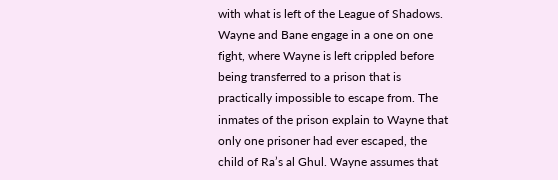with what is left of the League of Shadows. Wayne and Bane engage in a one on one fight, where Wayne is left crippled before being transferred to a prison that is practically impossible to escape from. The inmates of the prison explain to Wayne that only one prisoner had ever escaped, the child of Ra’s al Ghul. Wayne assumes that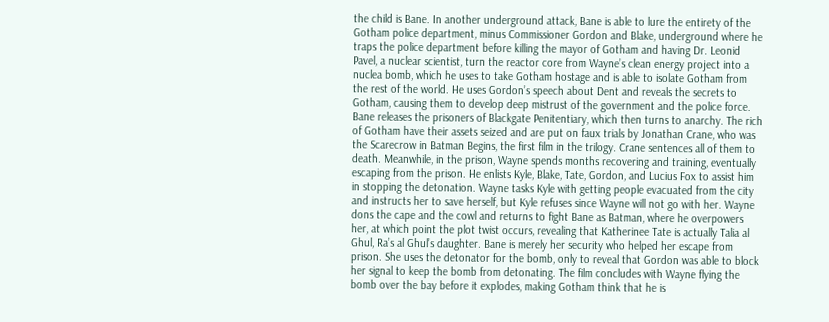the child is Bane. In another underground attack, Bane is able to lure the entirety of the Gotham police department, minus Commissioner Gordon and Blake, underground where he traps the police department before killing the mayor of Gotham and having Dr. Leonid Pavel, a nuclear scientist, turn the reactor core from Wayne’s clean energy project into a nuclea bomb, which he uses to take Gotham hostage and is able to isolate Gotham from the rest of the world. He uses Gordon’s speech about Dent and reveals the secrets to Gotham, causing them to develop deep mistrust of the government and the police force. Bane releases the prisoners of Blackgate Penitentiary, which then turns to anarchy. The rich of Gotham have their assets seized and are put on faux trials by Jonathan Crane, who was the Scarecrow in Batman Begins, the first film in the trilogy. Crane sentences all of them to death. Meanwhile, in the prison, Wayne spends months recovering and training, eventually escaping from the prison. He enlists Kyle, Blake, Tate, Gordon, and Lucius Fox to assist him in stopping the detonation. Wayne tasks Kyle with getting people evacuated from the city and instructs her to save herself, but Kyle refuses since Wayne will not go with her. Wayne dons the cape and the cowl and returns to fight Bane as Batman, where he overpowers her, at which point the plot twist occurs, revealing that Katherinee Tate is actually Talia al Ghul, Ra’s al Ghul’s daughter. Bane is merely her security who helped her escape from prison. She uses the detonator for the bomb, only to reveal that Gordon was able to block her signal to keep the bomb from detonating. The film concludes with Wayne flying the bomb over the bay before it explodes, making Gotham think that he is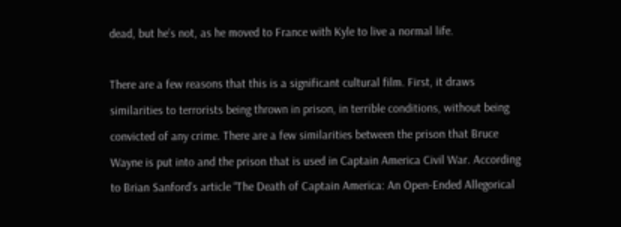dead, but he’s not, as he moved to France with Kyle to live a normal life.

There are a few reasons that this is a significant cultural film. First, it draws similarities to terrorists being thrown in prison, in terrible conditions, without being convicted of any crime. There are a few similarities between the prison that Bruce Wayne is put into and the prison that is used in Captain America Civil War. According to Brian Sanford’s article “The Death of Captain America: An Open-Ended Allegorical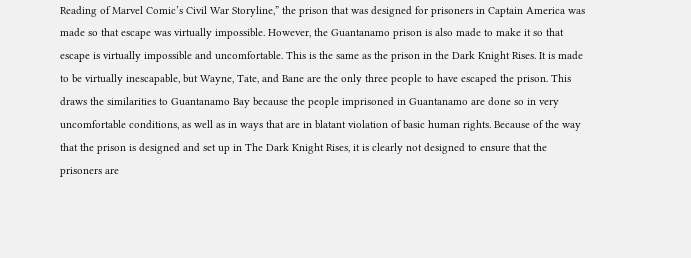Reading of Marvel Comic’s Civil War Storyline,” the prison that was designed for prisoners in Captain America was made so that escape was virtually impossible. However, the Guantanamo prison is also made to make it so that escape is virtually impossible and uncomfortable. This is the same as the prison in the Dark Knight Rises. It is made to be virtually inescapable, but Wayne, Tate, and Bane are the only three people to have escaped the prison. This draws the similarities to Guantanamo Bay because the people imprisoned in Guantanamo are done so in very uncomfortable conditions, as well as in ways that are in blatant violation of basic human rights. Because of the way that the prison is designed and set up in The Dark Knight Rises, it is clearly not designed to ensure that the prisoners are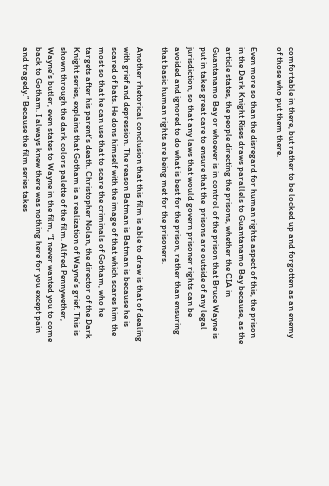comfortable in there, but rather to be locked up and forgotten as an enemy of those who put them there.

Even more so than the disregard for human rights aspect of this, the prison in the Dark Knight Rises draws parallels to Guantanamo Bay because, as the article states, the people directing the prisons, whether the CIA in Guantanamo Bay or whoever is in control of the prison that Bruce Wayne is put in takes great care to ensure that the  prisons are outside of any legal jurisdiction, so that any laws that would govern prisoner rights can be avoided and ignored to do what is best for the prison, rather than ensuring that basic human rights are being met for the prisoners.

Another rhetorical conclusion that this film is able to draw is that of dealing with grief and depression. The reason Batman is Batman is because he is scared of bats. He dons himself with the image of that which scares him the most so that he can use that to scare the criminals of Gotham, who he targets after his parent’s death. Christopher Nolan, the director of the Dark Knight series, explains that Gotham is a realization of Wayne’s grief. This is shown through the dark colors palette of the film. Alfred Pennywether, Wayne’s butler, even states to Wayne in the film, “I never wanted you to come back to Gotham. I always knew there was nothing here for you except pain and tragedy.” Because the film series takes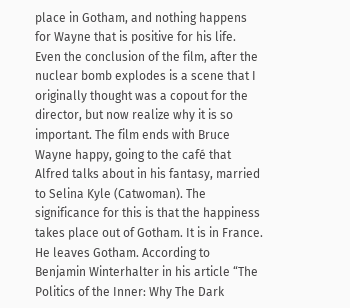place in Gotham, and nothing happens for Wayne that is positive for his life. Even the conclusion of the film, after the nuclear bomb explodes is a scene that I originally thought was a copout for the director, but now realize why it is so important. The film ends with Bruce Wayne happy, going to the café that Alfred talks about in his fantasy, married to Selina Kyle (Catwoman). The significance for this is that the happiness takes place out of Gotham. It is in France. He leaves Gotham. According to Benjamin Winterhalter in his article “The Politics of the Inner: Why The Dark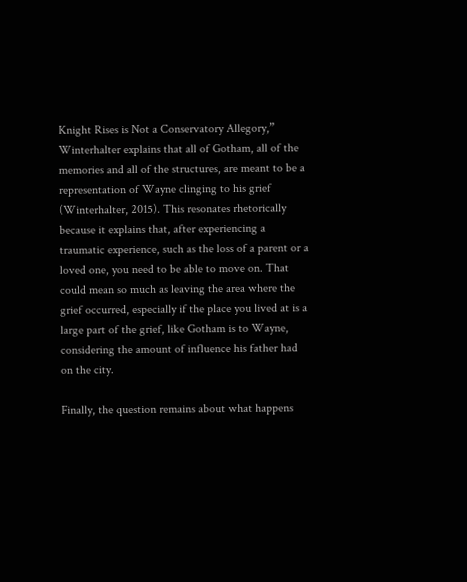Knight Rises is Not a Conservatory Allegory,” Winterhalter explains that all of Gotham, all of the memories and all of the structures, are meant to be a representation of Wayne clinging to his grief (Winterhalter, 2015). This resonates rhetorically because it explains that, after experiencing a traumatic experience, such as the loss of a parent or a loved one, you need to be able to move on. That could mean so much as leaving the area where the grief occurred, especially if the place you lived at is a large part of the grief, like Gotham is to Wayne, considering the amount of influence his father had on the city.

Finally, the question remains about what happens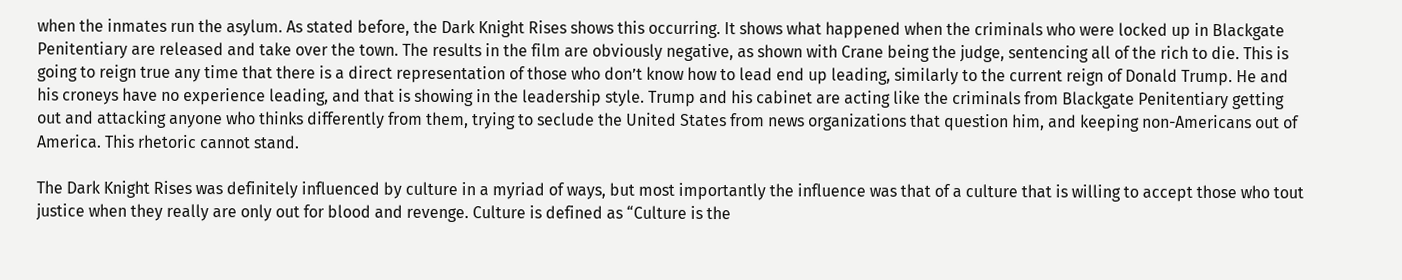when the inmates run the asylum. As stated before, the Dark Knight Rises shows this occurring. It shows what happened when the criminals who were locked up in Blackgate Penitentiary are released and take over the town. The results in the film are obviously negative, as shown with Crane being the judge, sentencing all of the rich to die. This is going to reign true any time that there is a direct representation of those who don’t know how to lead end up leading, similarly to the current reign of Donald Trump. He and his croneys have no experience leading, and that is showing in the leadership style. Trump and his cabinet are acting like the criminals from Blackgate Penitentiary getting out and attacking anyone who thinks differently from them, trying to seclude the United States from news organizations that question him, and keeping non-Americans out of America. This rhetoric cannot stand.

The Dark Knight Rises was definitely influenced by culture in a myriad of ways, but most importantly the influence was that of a culture that is willing to accept those who tout justice when they really are only out for blood and revenge. Culture is defined as “Culture is the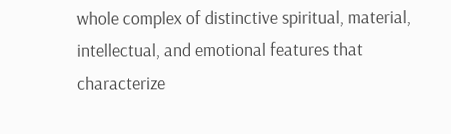whole complex of distinctive spiritual, material, intellectual, and emotional features that characterize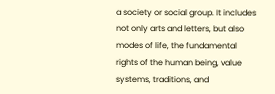a society or social group. It includes not only arts and letters, but also modes of life, the fundamental rights of the human being, value systems, traditions, and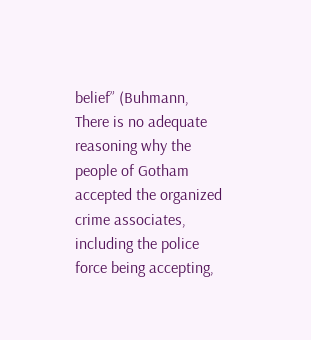belief” (Buhmann,  There is no adequate reasoning why the people of Gotham accepted the organized crime associates, including the police force being accepting,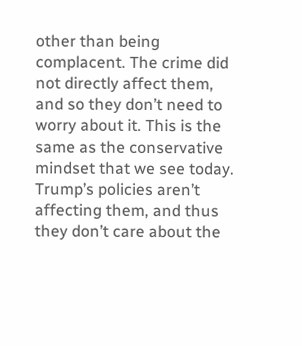other than being complacent. The crime did not directly affect them, and so they don’t need to worry about it. This is the same as the conservative mindset that we see today. Trump’s policies aren’t affecting them, and thus they don’t care about the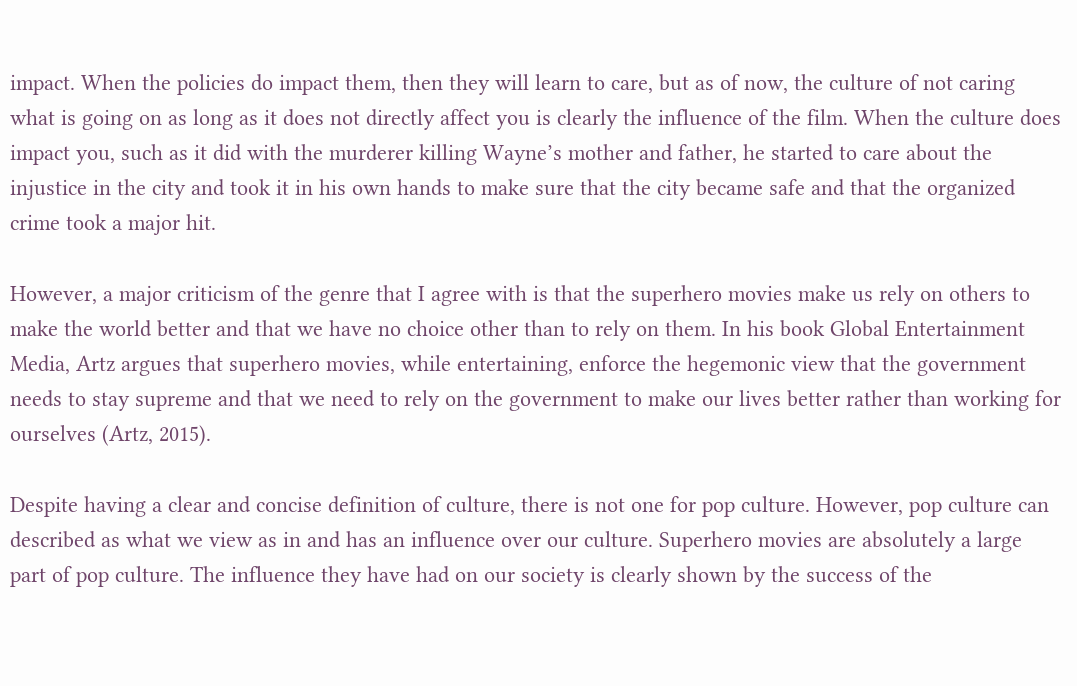impact. When the policies do impact them, then they will learn to care, but as of now, the culture of not caring what is going on as long as it does not directly affect you is clearly the influence of the film. When the culture does impact you, such as it did with the murderer killing Wayne’s mother and father, he started to care about the injustice in the city and took it in his own hands to make sure that the city became safe and that the organized crime took a major hit.

However, a major criticism of the genre that I agree with is that the superhero movies make us rely on others to make the world better and that we have no choice other than to rely on them. In his book Global Entertainment Media, Artz argues that superhero movies, while entertaining, enforce the hegemonic view that the government needs to stay supreme and that we need to rely on the government to make our lives better rather than working for ourselves (Artz, 2015).

Despite having a clear and concise definition of culture, there is not one for pop culture. However, pop culture can described as what we view as in and has an influence over our culture. Superhero movies are absolutely a large part of pop culture. The influence they have had on our society is clearly shown by the success of the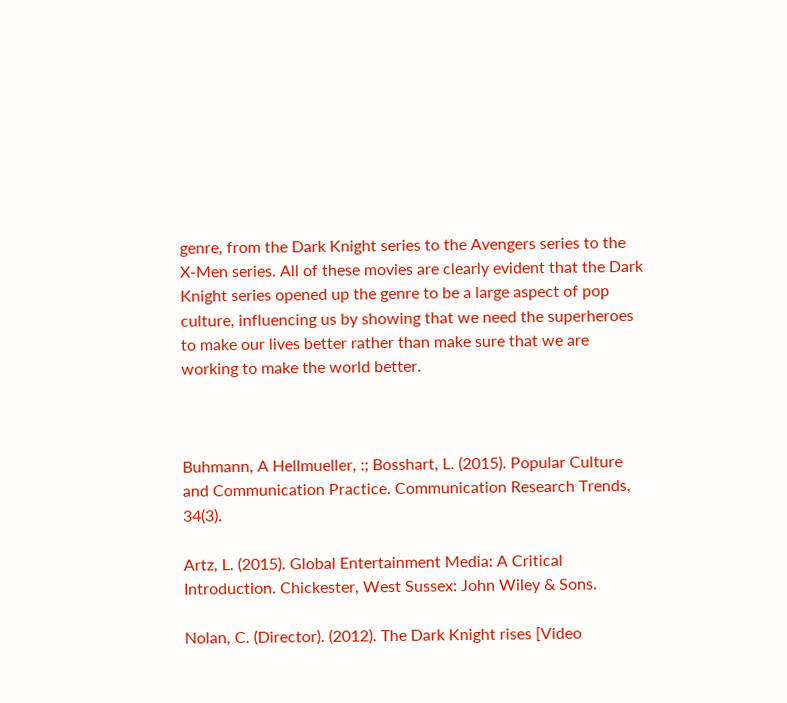genre, from the Dark Knight series to the Avengers series to the X-Men series. All of these movies are clearly evident that the Dark Knight series opened up the genre to be a large aspect of pop culture, influencing us by showing that we need the superheroes to make our lives better rather than make sure that we are working to make the world better.



Buhmann, A Hellmueller, :; Bosshart, L. (2015). Popular Culture and Communication Practice. Communication Research Trends, 34(3).

Artz, L. (2015). Global Entertainment Media: A Critical Introduction. Chickester, West Sussex: John Wiley & Sons.

Nolan, C. (Director). (2012). The Dark Knight rises [Video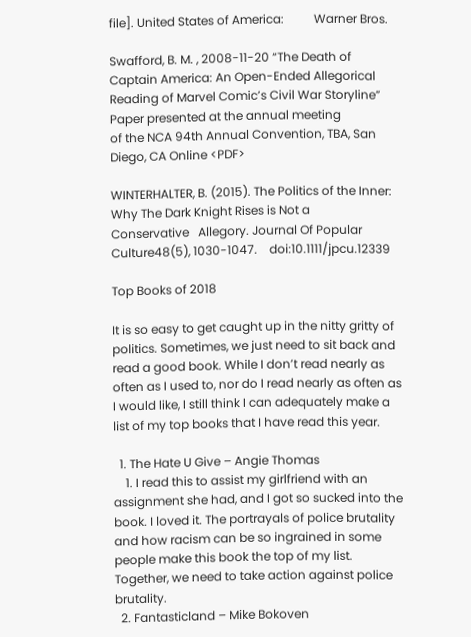file]. United States of America:          Warner Bros.

Swafford, B. M. , 2008-11-20 “The Death of Captain America: An Open-Ended Allegorical        Reading of Marvel Comic’s Civil War Storyline” Paper presented at the annual meeting                     of the NCA 94th Annual Convention, TBA, San Diego, CA Online <PDF>

WINTERHALTER, B. (2015). The Politics of the Inner: Why The Dark Knight Rises is Not a             Conservative   Allegory. Journal Of Popular Culture48(5), 1030-1047.    doi:10.1111/jpcu.12339

Top Books of 2018

It is so easy to get caught up in the nitty gritty of politics. Sometimes, we just need to sit back and read a good book. While I don’t read nearly as often as I used to, nor do I read nearly as often as I would like, I still think I can adequately make a list of my top books that I have read this year.

  1. The Hate U Give – Angie Thomas
    1. I read this to assist my girlfriend with an assignment she had, and I got so sucked into the book. I loved it. The portrayals of police brutality and how racism can be so ingrained in some people make this book the top of my list. Together, we need to take action against police brutality.
  2. Fantasticland – Mike Bokoven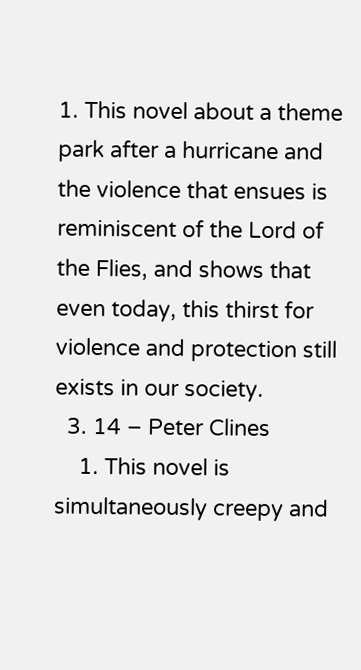1. This novel about a theme park after a hurricane and the violence that ensues is reminiscent of the Lord of the Flies, and shows that even today, this thirst for violence and protection still exists in our society.
  3. 14 – Peter Clines
    1. This novel is simultaneously creepy and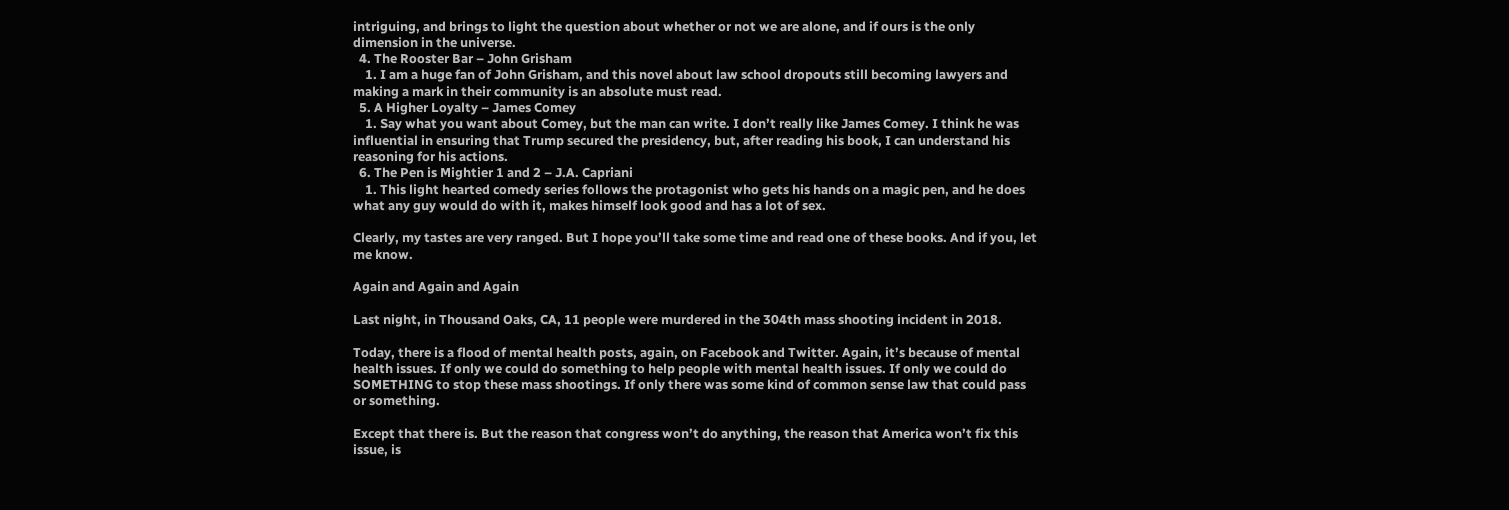intriguing, and brings to light the question about whether or not we are alone, and if ours is the only dimension in the universe.
  4. The Rooster Bar – John Grisham
    1. I am a huge fan of John Grisham, and this novel about law school dropouts still becoming lawyers and making a mark in their community is an absolute must read.
  5. A Higher Loyalty – James Comey
    1. Say what you want about Comey, but the man can write. I don’t really like James Comey. I think he was influential in ensuring that Trump secured the presidency, but, after reading his book, I can understand his reasoning for his actions.
  6. The Pen is Mightier 1 and 2 – J.A. Capriani
    1. This light hearted comedy series follows the protagonist who gets his hands on a magic pen, and he does what any guy would do with it, makes himself look good and has a lot of sex.

Clearly, my tastes are very ranged. But I hope you’ll take some time and read one of these books. And if you, let me know.

Again and Again and Again

Last night, in Thousand Oaks, CA, 11 people were murdered in the 304th mass shooting incident in 2018.

Today, there is a flood of mental health posts, again, on Facebook and Twitter. Again, it’s because of mental health issues. If only we could do something to help people with mental health issues. If only we could do SOMETHING to stop these mass shootings. If only there was some kind of common sense law that could pass or something.

Except that there is. But the reason that congress won’t do anything, the reason that America won’t fix this issue, is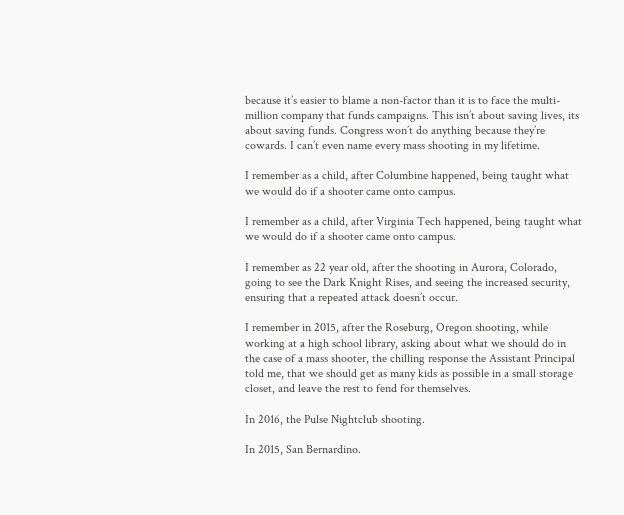because it’s easier to blame a non-factor than it is to face the multi-million company that funds campaigns. This isn’t about saving lives, its about saving funds. Congress won’t do anything because they’re cowards. I can’t even name every mass shooting in my lifetime.

I remember as a child, after Columbine happened, being taught what we would do if a shooter came onto campus.

I remember as a child, after Virginia Tech happened, being taught what we would do if a shooter came onto campus.

I remember as 22 year old, after the shooting in Aurora, Colorado, going to see the Dark Knight Rises, and seeing the increased security, ensuring that a repeated attack doesn’t occur.

I remember in 2015, after the Roseburg, Oregon shooting, while working at a high school library, asking about what we should do in the case of a mass shooter, the chilling response the Assistant Principal told me, that we should get as many kids as possible in a small storage closet, and leave the rest to fend for themselves.

In 2016, the Pulse Nightclub shooting.

In 2015, San Bernardino.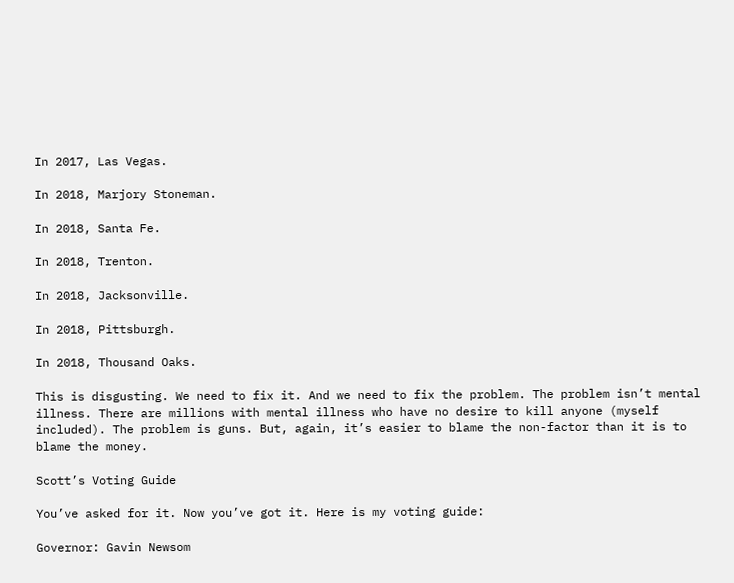In 2017, Las Vegas.

In 2018, Marjory Stoneman.

In 2018, Santa Fe.

In 2018, Trenton.

In 2018, Jacksonville.

In 2018, Pittsburgh.

In 2018, Thousand Oaks.

This is disgusting. We need to fix it. And we need to fix the problem. The problem isn’t mental illness. There are millions with mental illness who have no desire to kill anyone (myself included). The problem is guns. But, again, it’s easier to blame the non-factor than it is to blame the money.

Scott’s Voting Guide

You’ve asked for it. Now you’ve got it. Here is my voting guide:

Governor: Gavin Newsom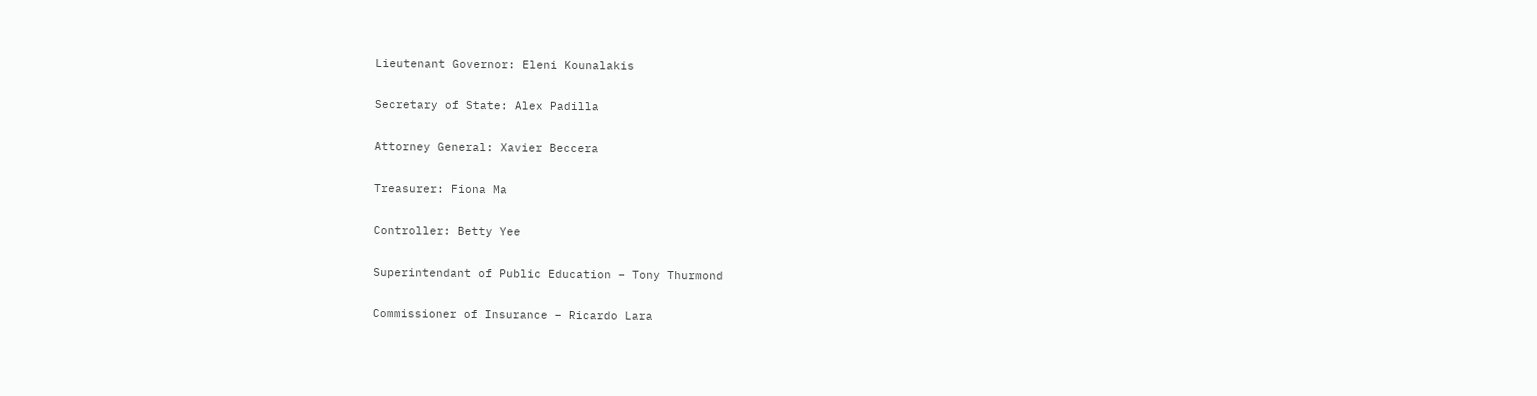Lieutenant Governor: Eleni Kounalakis

Secretary of State: Alex Padilla

Attorney General: Xavier Beccera

Treasurer: Fiona Ma

Controller: Betty Yee

Superintendant of Public Education – Tony Thurmond

Commissioner of Insurance – Ricardo Lara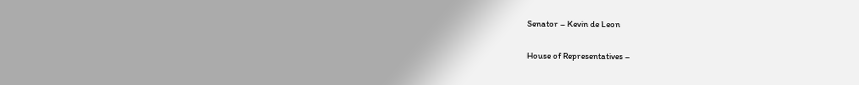Senator – Kevin de Leon

House of Representatives –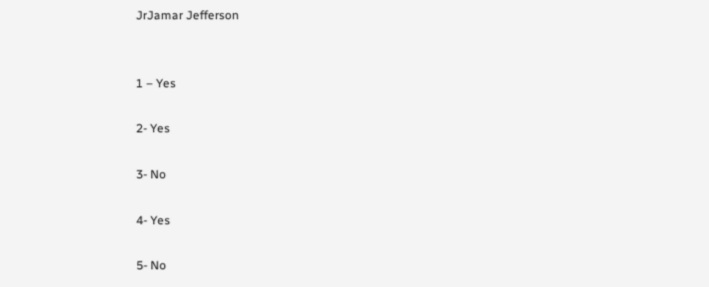JrJamar Jefferson


1 – Yes

2- Yes

3- No

4- Yes

5- No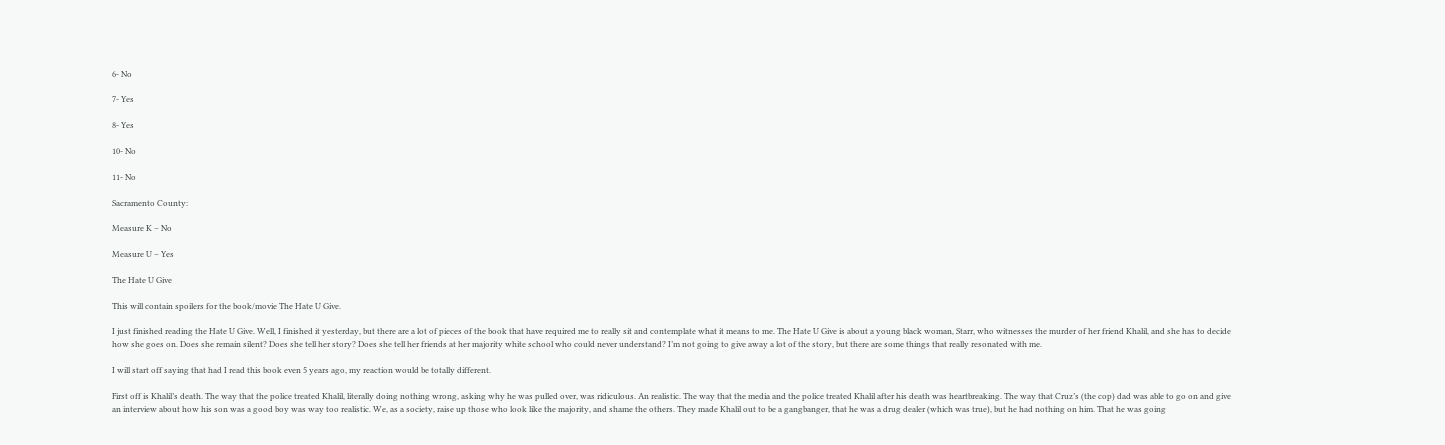6- No

7- Yes

8- Yes

10- No

11- No

Sacramento County:

Measure K – No

Measure U – Yes

The Hate U Give

This will contain spoilers for the book/movie The Hate U Give.

I just finished reading the Hate U Give. Well, I finished it yesterday, but there are a lot of pieces of the book that have required me to really sit and contemplate what it means to me. The Hate U Give is about a young black woman, Starr, who witnesses the murder of her friend Khalil, and she has to decide how she goes on. Does she remain silent? Does she tell her story? Does she tell her friends at her majority white school who could never understand? I’m not going to give away a lot of the story, but there are some things that really resonated with me.

I will start off saying that had I read this book even 5 years ago, my reaction would be totally different.

First off is Khalil’s death. The way that the police treated Khalil, literally doing nothing wrong, asking why he was pulled over, was ridiculous. An realistic. The way that the media and the police treated Khalil after his death was heartbreaking. The way that Cruz’s (the cop) dad was able to go on and give an interview about how his son was a good boy was way too realistic. We, as a society, raise up those who look like the majority, and shame the others. They made Khalil out to be a gangbanger, that he was a drug dealer (which was true), but he had nothing on him. That he was going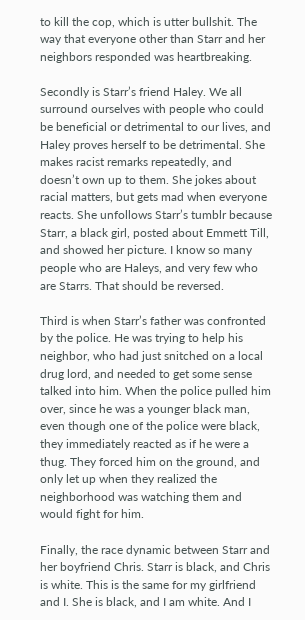to kill the cop, which is utter bullshit. The way that everyone other than Starr and her neighbors responded was heartbreaking.

Secondly is Starr’s friend Haley. We all surround ourselves with people who could be beneficial or detrimental to our lives, and Haley proves herself to be detrimental. She makes racist remarks repeatedly, and doesn’t own up to them. She jokes about racial matters, but gets mad when everyone reacts. She unfollows Starr’s tumblr because Starr, a black girl, posted about Emmett Till, and showed her picture. I know so many people who are Haleys, and very few who are Starrs. That should be reversed.

Third is when Starr’s father was confronted by the police. He was trying to help his neighbor, who had just snitched on a local drug lord, and needed to get some sense talked into him. When the police pulled him over, since he was a younger black man, even though one of the police were black, they immediately reacted as if he were a thug. They forced him on the ground, and only let up when they realized the neighborhood was watching them and would fight for him.

Finally, the race dynamic between Starr and her boyfriend Chris. Starr is black, and Chris is white. This is the same for my girlfriend and I. She is black, and I am white. And I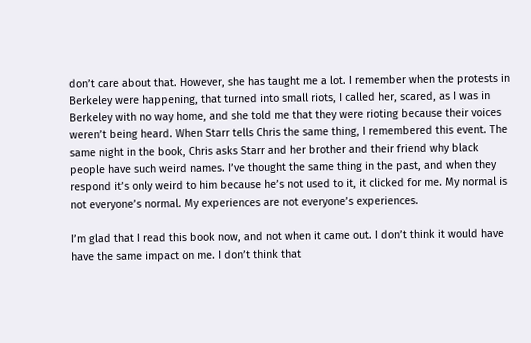don’t care about that. However, she has taught me a lot. I remember when the protests in Berkeley were happening, that turned into small riots, I called her, scared, as I was in Berkeley with no way home, and she told me that they were rioting because their voices weren’t being heard. When Starr tells Chris the same thing, I remembered this event. The same night in the book, Chris asks Starr and her brother and their friend why black people have such weird names. I’ve thought the same thing in the past, and when they respond it’s only weird to him because he’s not used to it, it clicked for me. My normal is not everyone’s normal. My experiences are not everyone’s experiences.

I’m glad that I read this book now, and not when it came out. I don’t think it would have have the same impact on me. I don’t think that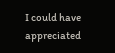I could have appreciated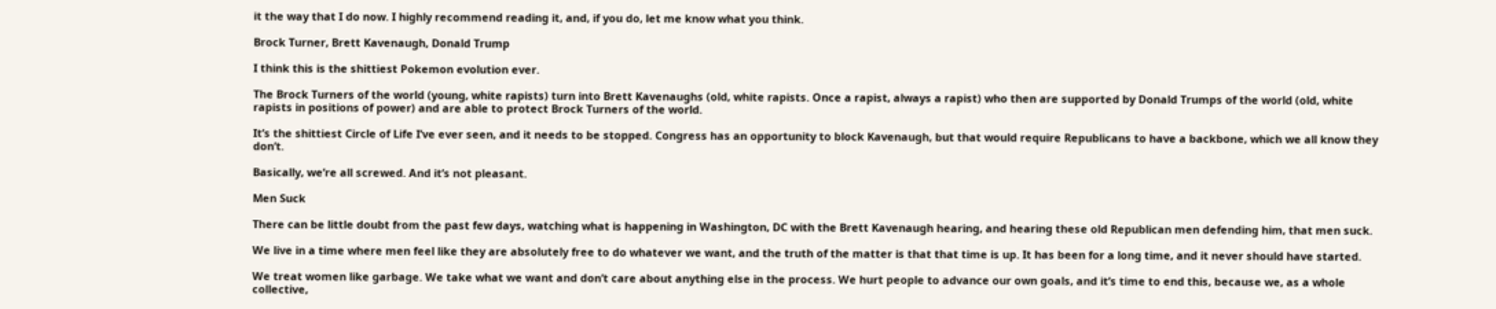it the way that I do now. I highly recommend reading it, and, if you do, let me know what you think.

Brock Turner, Brett Kavenaugh, Donald Trump

I think this is the shittiest Pokemon evolution ever.

The Brock Turners of the world (young, white rapists) turn into Brett Kavenaughs (old, white rapists. Once a rapist, always a rapist) who then are supported by Donald Trumps of the world (old, white rapists in positions of power) and are able to protect Brock Turners of the world.

It’s the shittiest Circle of Life I’ve ever seen, and it needs to be stopped. Congress has an opportunity to block Kavenaugh, but that would require Republicans to have a backbone, which we all know they don’t.

Basically, we’re all screwed. And it’s not pleasant.

Men Suck

There can be little doubt from the past few days, watching what is happening in Washington, DC with the Brett Kavenaugh hearing, and hearing these old Republican men defending him, that men suck.

We live in a time where men feel like they are absolutely free to do whatever we want, and the truth of the matter is that that time is up. It has been for a long time, and it never should have started.

We treat women like garbage. We take what we want and don’t care about anything else in the process. We hurt people to advance our own goals, and it’s time to end this, because we, as a whole collective,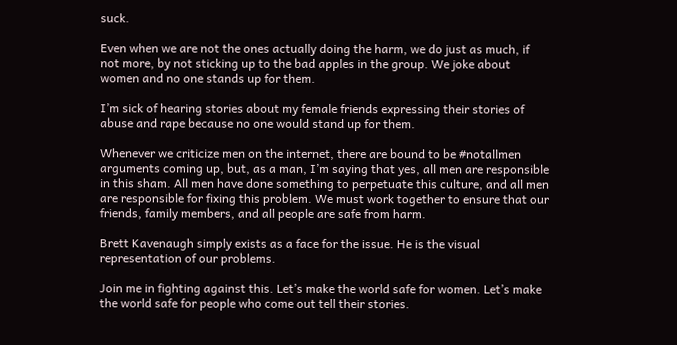suck.

Even when we are not the ones actually doing the harm, we do just as much, if not more, by not sticking up to the bad apples in the group. We joke about women and no one stands up for them.

I’m sick of hearing stories about my female friends expressing their stories of abuse and rape because no one would stand up for them.

Whenever we criticize men on the internet, there are bound to be #notallmen arguments coming up, but, as a man, I’m saying that yes, all men are responsible in this sham. All men have done something to perpetuate this culture, and all men are responsible for fixing this problem. We must work together to ensure that our friends, family members, and all people are safe from harm.

Brett Kavenaugh simply exists as a face for the issue. He is the visual representation of our problems.

Join me in fighting against this. Let’s make the world safe for women. Let’s make the world safe for people who come out tell their stories.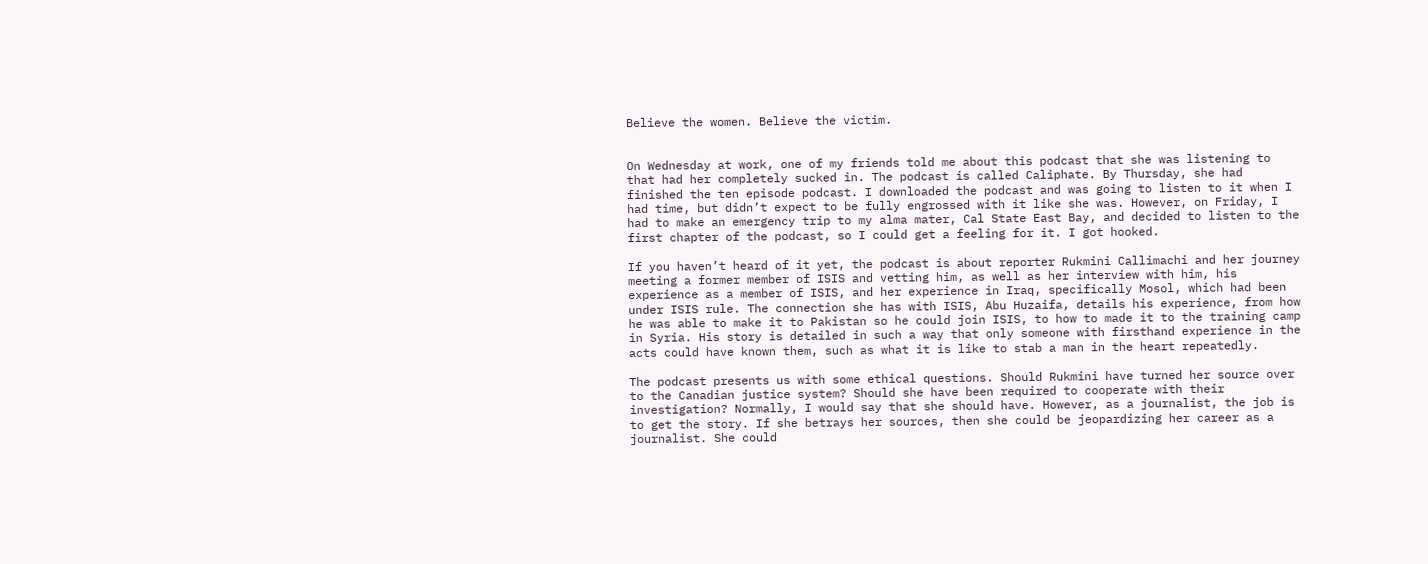Believe the women. Believe the victim.


On Wednesday at work, one of my friends told me about this podcast that she was listening to that had her completely sucked in. The podcast is called Caliphate. By Thursday, she had finished the ten episode podcast. I downloaded the podcast and was going to listen to it when I had time, but didn’t expect to be fully engrossed with it like she was. However, on Friday, I had to make an emergency trip to my alma mater, Cal State East Bay, and decided to listen to the first chapter of the podcast, so I could get a feeling for it. I got hooked.

If you haven’t heard of it yet, the podcast is about reporter Rukmini Callimachi and her journey meeting a former member of ISIS and vetting him, as well as her interview with him, his experience as a member of ISIS, and her experience in Iraq, specifically Mosol, which had been under ISIS rule. The connection she has with ISIS, Abu Huzaifa, details his experience, from how he was able to make it to Pakistan so he could join ISIS, to how to made it to the training camp in Syria. His story is detailed in such a way that only someone with firsthand experience in the acts could have known them, such as what it is like to stab a man in the heart repeatedly.

The podcast presents us with some ethical questions. Should Rukmini have turned her source over to the Canadian justice system? Should she have been required to cooperate with their investigation? Normally, I would say that she should have. However, as a journalist, the job is to get the story. If she betrays her sources, then she could be jeopardizing her career as a journalist. She could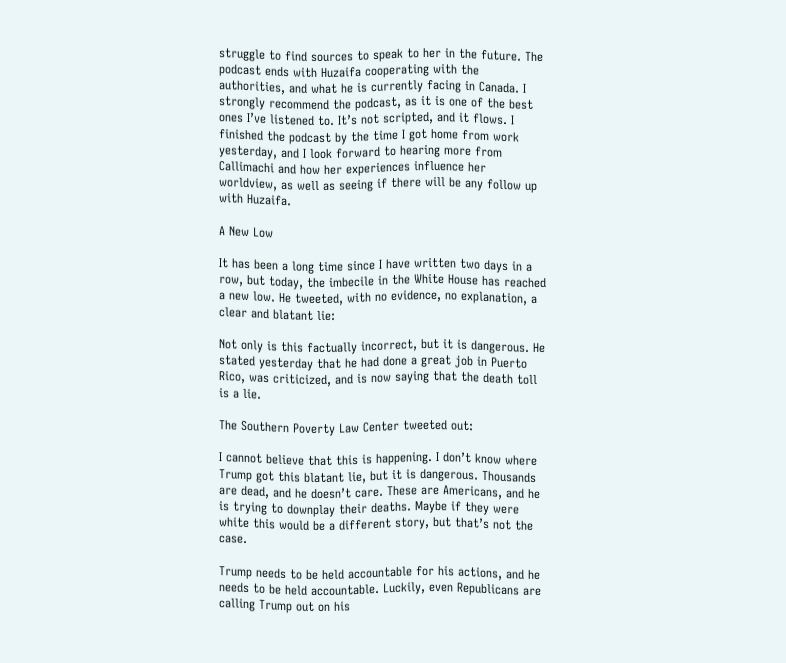struggle to find sources to speak to her in the future. The podcast ends with Huzaifa cooperating with the authorities, and what he is currently facing in Canada. I strongly recommend the podcast, as it is one of the best ones I’ve listened to. It’s not scripted, and it flows. I finished the podcast by the time I got home from work yesterday, and I look forward to hearing more from Callimachi and how her experiences influence her worldview, as well as seeing if there will be any follow up with Huzaifa.

A New Low

It has been a long time since I have written two days in a row, but today, the imbecile in the White House has reached a new low. He tweeted, with no evidence, no explanation, a clear and blatant lie:

Not only is this factually incorrect, but it is dangerous. He stated yesterday that he had done a great job in Puerto Rico, was criticized, and is now saying that the death toll is a lie.

The Southern Poverty Law Center tweeted out:

I cannot believe that this is happening. I don’t know where Trump got this blatant lie, but it is dangerous. Thousands are dead, and he doesn’t care. These are Americans, and he is trying to downplay their deaths. Maybe if they were white this would be a different story, but that’s not the case.

Trump needs to be held accountable for his actions, and he needs to be held accountable. Luckily, even Republicans are calling Trump out on his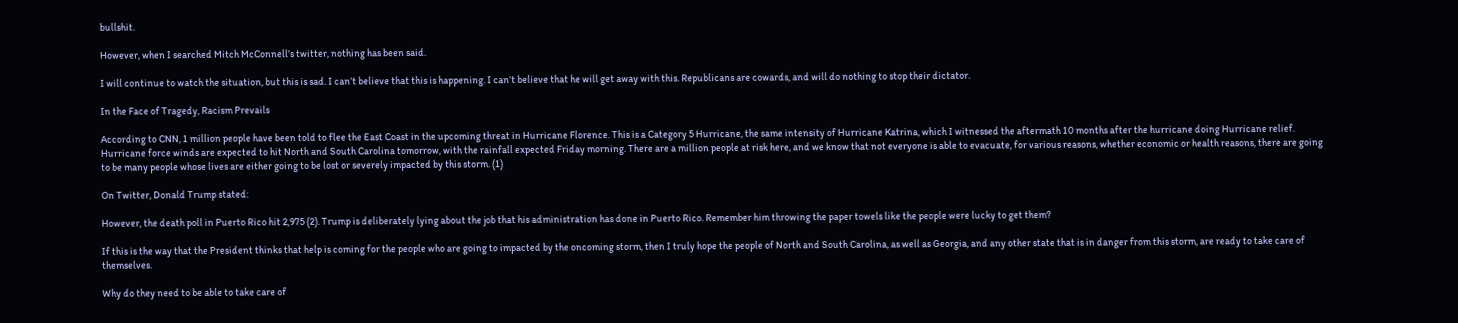bullshit.

However, when I searched Mitch McConnell’s twitter, nothing has been said.

I will continue to watch the situation, but this is sad. I can’t believe that this is happening. I can’t believe that he will get away with this. Republicans are cowards, and will do nothing to stop their dictator.

In the Face of Tragedy, Racism Prevails

According to CNN, 1 million people have been told to flee the East Coast in the upcoming threat in Hurricane Florence. This is a Category 5 Hurricane, the same intensity of Hurricane Katrina, which I witnessed the aftermath 10 months after the hurricane doing Hurricane relief. Hurricane force winds are expected to hit North and South Carolina tomorrow, with the rainfall expected Friday morning. There are a million people at risk here, and we know that not everyone is able to evacuate, for various reasons, whether economic or health reasons, there are going to be many people whose lives are either going to be lost or severely impacted by this storm. (1)

On Twitter, Donald Trump stated:

However, the death poll in Puerto Rico hit 2,975 (2). Trump is deliberately lying about the job that his administration has done in Puerto Rico. Remember him throwing the paper towels like the people were lucky to get them?

If this is the way that the President thinks that help is coming for the people who are going to impacted by the oncoming storm, then I truly hope the people of North and South Carolina, as well as Georgia, and any other state that is in danger from this storm, are ready to take care of themselves.

Why do they need to be able to take care of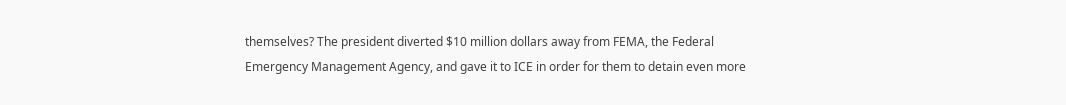themselves? The president diverted $10 million dollars away from FEMA, the Federal Emergency Management Agency, and gave it to ICE in order for them to detain even more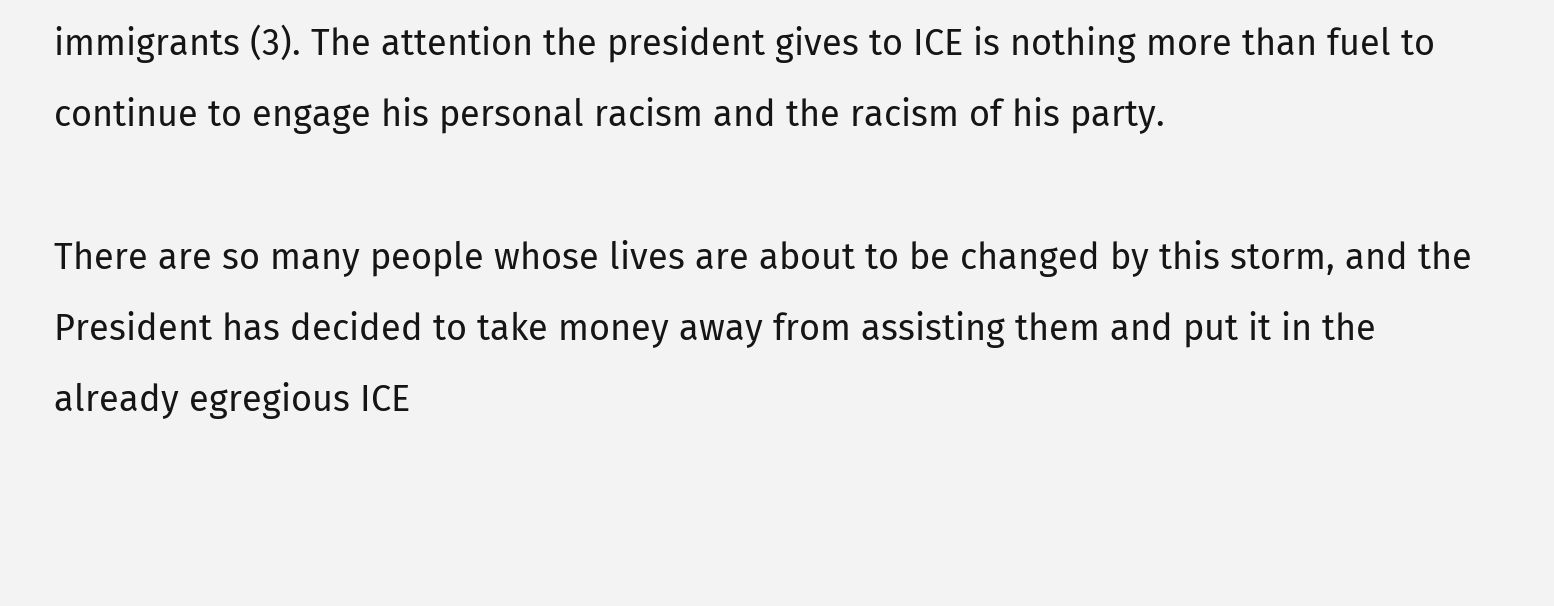immigrants (3). The attention the president gives to ICE is nothing more than fuel to continue to engage his personal racism and the racism of his party.

There are so many people whose lives are about to be changed by this storm, and the President has decided to take money away from assisting them and put it in the already egregious ICE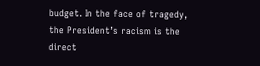budget. In the face of tragedy, the President’s racism is the direct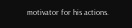motivator for his actions.